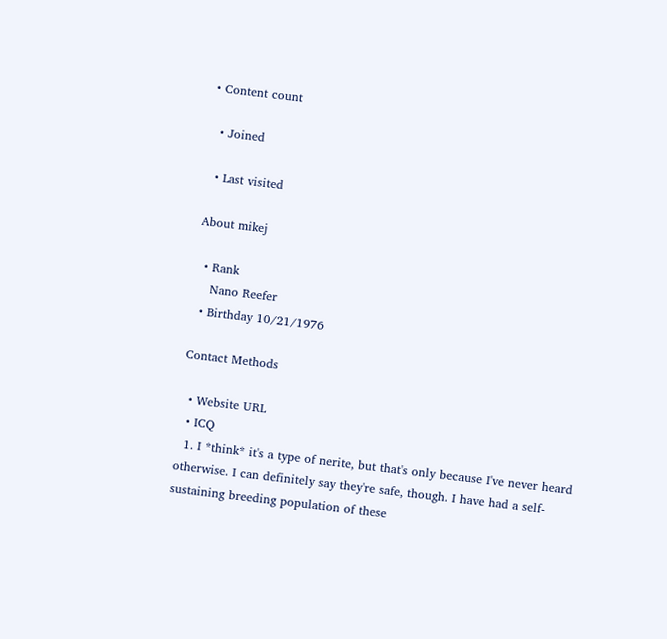• Content count

  • Joined

  • Last visited

About mikej

  • Rank
    Nano Reefer
  • Birthday 10/21/1976

Contact Methods

  • Website URL
  • ICQ
  1. I *think* it's a type of nerite, but that's only because I've never heard otherwise. I can definitely say they're safe, though. I have had a self-sustaining breeding population of these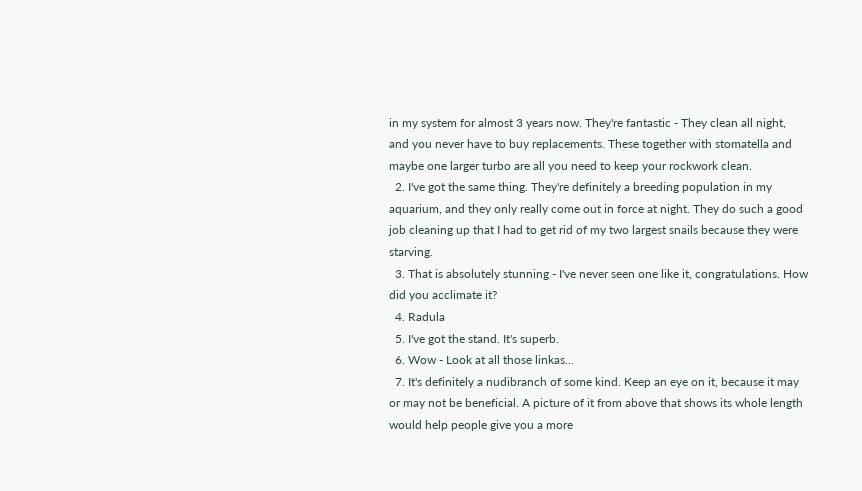in my system for almost 3 years now. They're fantastic - They clean all night, and you never have to buy replacements. These together with stomatella and maybe one larger turbo are all you need to keep your rockwork clean.
  2. I've got the same thing. They're definitely a breeding population in my aquarium, and they only really come out in force at night. They do such a good job cleaning up that I had to get rid of my two largest snails because they were starving.
  3. That is absolutely stunning - I've never seen one like it, congratulations. How did you acclimate it?
  4. Radula
  5. I've got the stand. It's superb.
  6. Wow - Look at all those linkas...
  7. It's definitely a nudibranch of some kind. Keep an eye on it, because it may or may not be beneficial. A picture of it from above that shows its whole length would help people give you a more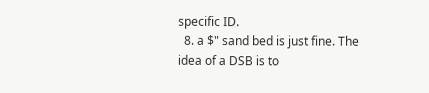specific ID.
  8. a $" sand bed is just fine. The idea of a DSB is to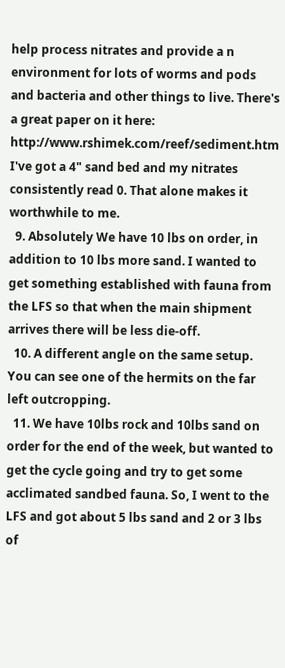help process nitrates and provide a n environment for lots of worms and pods and bacteria and other things to live. There's a great paper on it here: http://www.rshimek.com/reef/sediment.htm I've got a 4" sand bed and my nitrates consistently read 0. That alone makes it worthwhile to me.
  9. Absolutely We have 10 lbs on order, in addition to 10 lbs more sand. I wanted to get something established with fauna from the LFS so that when the main shipment arrives there will be less die-off.
  10. A different angle on the same setup. You can see one of the hermits on the far left outcropping.
  11. We have 10lbs rock and 10lbs sand on order for the end of the week, but wanted to get the cycle going and try to get some acclimated sandbed fauna. So, I went to the LFS and got about 5 lbs sand and 2 or 3 lbs of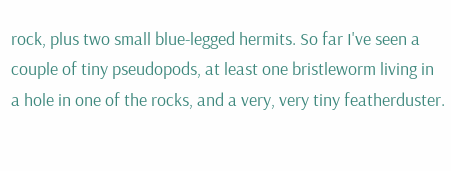rock, plus two small blue-legged hermits. So far I've seen a couple of tiny pseudopods, at least one bristleworm living in a hole in one of the rocks, and a very, very tiny featherduster.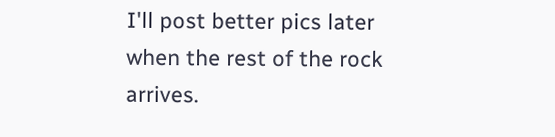I'll post better pics later when the rest of the rock arrives.